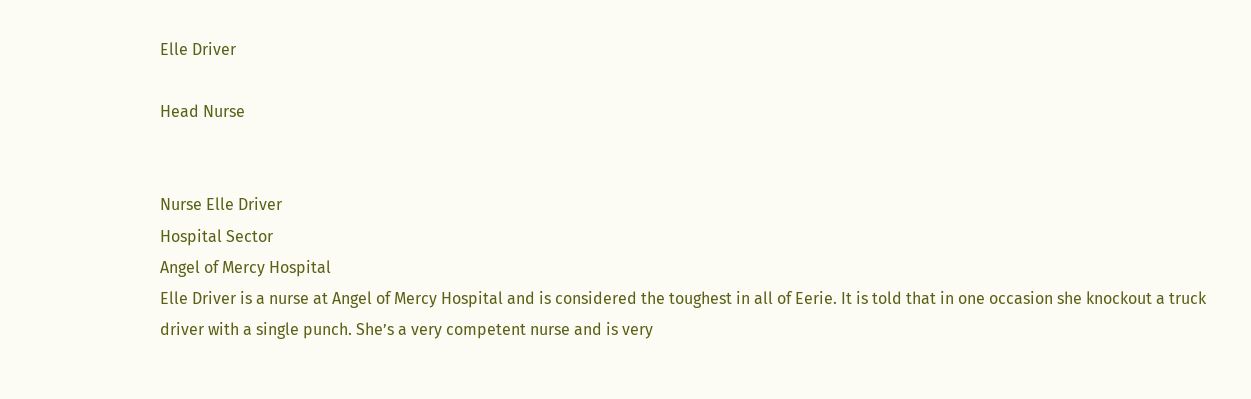Elle Driver

Head Nurse


Nurse Elle Driver
Hospital Sector
Angel of Mercy Hospital
Elle Driver is a nurse at Angel of Mercy Hospital and is considered the toughest in all of Eerie. It is told that in one occasion she knockout a truck driver with a single punch. She’s a very competent nurse and is very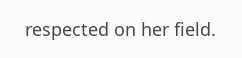respected on her field.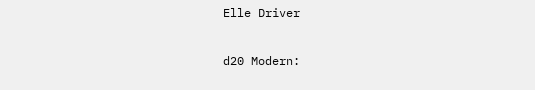Elle Driver

d20 Modern: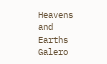Heavens and Earths Galero